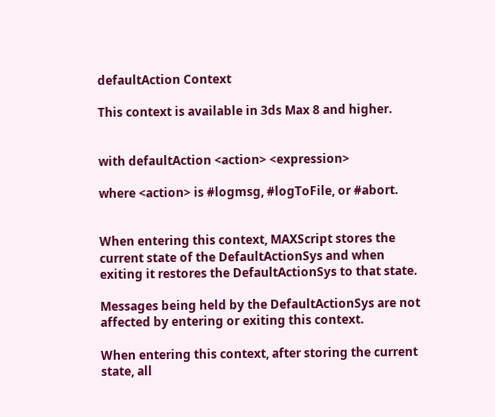defaultAction Context

This context is available in 3ds Max 8 and higher.


with defaultAction <action> <expression>

where <action> is #logmsg, #logToFile, or #abort.


When entering this context, MAXScript stores the current state of the DefaultActionSys and when exiting it restores the DefaultActionSys to that state.

Messages being held by the DefaultActionSys are not affected by entering or exiting this context.

When entering this context, after storing the current state, all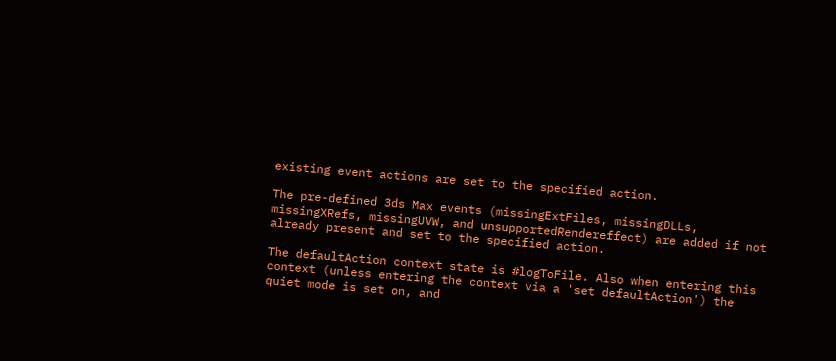existing event actions are set to the specified action.

The pre-defined 3ds Max events (missingExtFiles, missingDLLs, missingXRefs, missingUVW, and unsupportedRendereffect) are added if not already present and set to the specified action.

The defaultAction context state is #logToFile. Also when entering this context (unless entering the context via a 'set defaultAction') the quiet mode is set on, and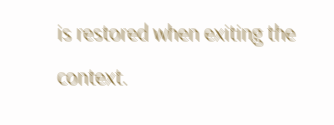is restored when exiting the context.